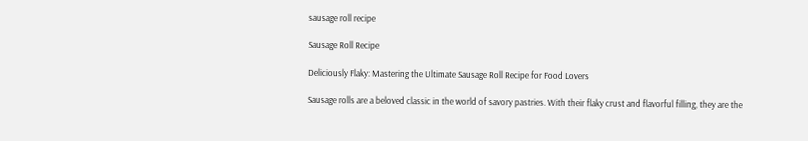sausage roll recipe

Sausage Roll Recipe

Deliciously Flaky: Mastering the Ultimate Sausage Roll Recipe for Food Lovers

Sausage rolls are a beloved classic in the world of savory pastries. With their flaky crust and flavorful filling, they are the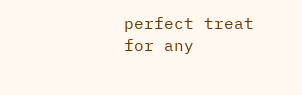perfect treat for any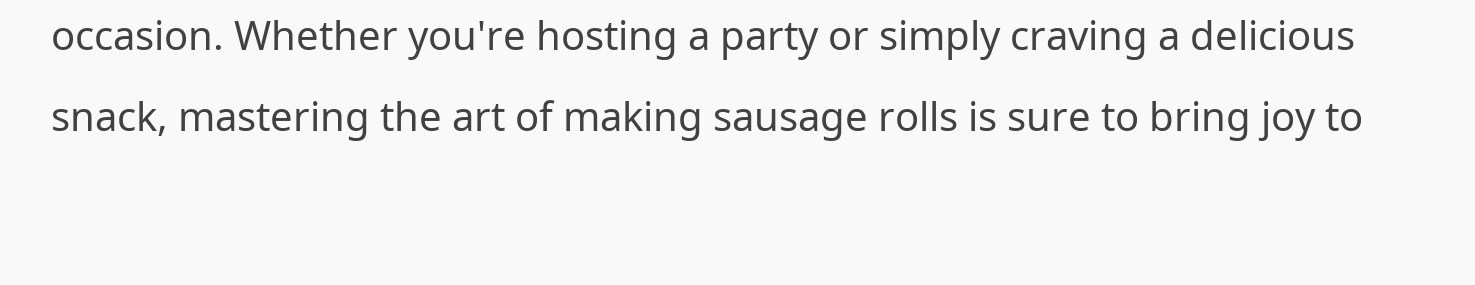occasion. Whether you're hosting a party or simply craving a delicious snack, mastering the art of making sausage rolls is sure to bring joy to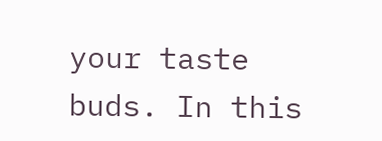your taste buds. In this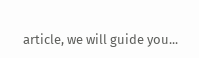article, we will guide you...